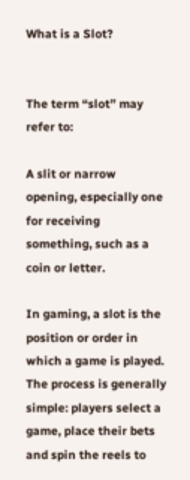What is a Slot?


The term “slot” may refer to:

A slit or narrow opening, especially one for receiving something, such as a coin or letter.

In gaming, a slot is the position or order in which a game is played. The process is generally simple: players select a game, place their bets and spin the reels to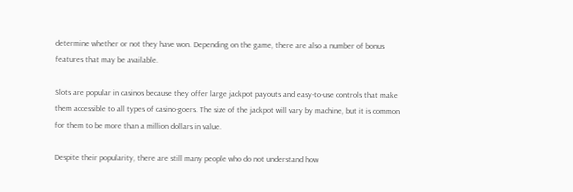determine whether or not they have won. Depending on the game, there are also a number of bonus features that may be available.

Slots are popular in casinos because they offer large jackpot payouts and easy-to-use controls that make them accessible to all types of casino-goers. The size of the jackpot will vary by machine, but it is common for them to be more than a million dollars in value.

Despite their popularity, there are still many people who do not understand how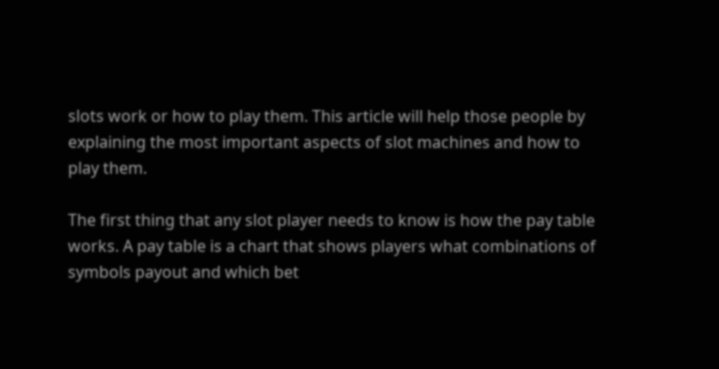slots work or how to play them. This article will help those people by explaining the most important aspects of slot machines and how to play them.

The first thing that any slot player needs to know is how the pay table works. A pay table is a chart that shows players what combinations of symbols payout and which bet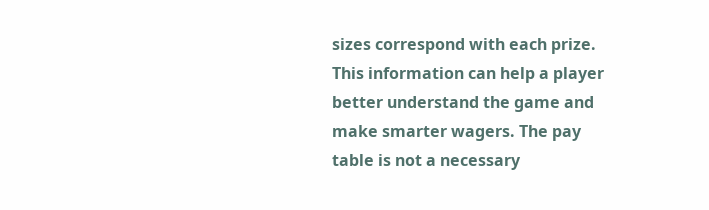sizes correspond with each prize. This information can help a player better understand the game and make smarter wagers. The pay table is not a necessary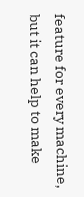feature for every machine, but it can help to make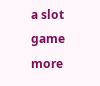a slot game more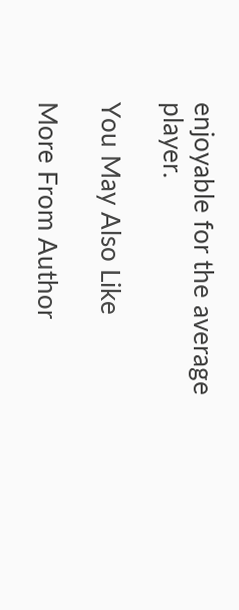enjoyable for the average player.

You May Also Like

More From Author